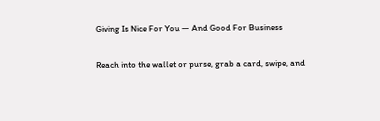Giving Is Nice For You — And Good For Business

Reach into the wallet or purse, grab a card, swipe, and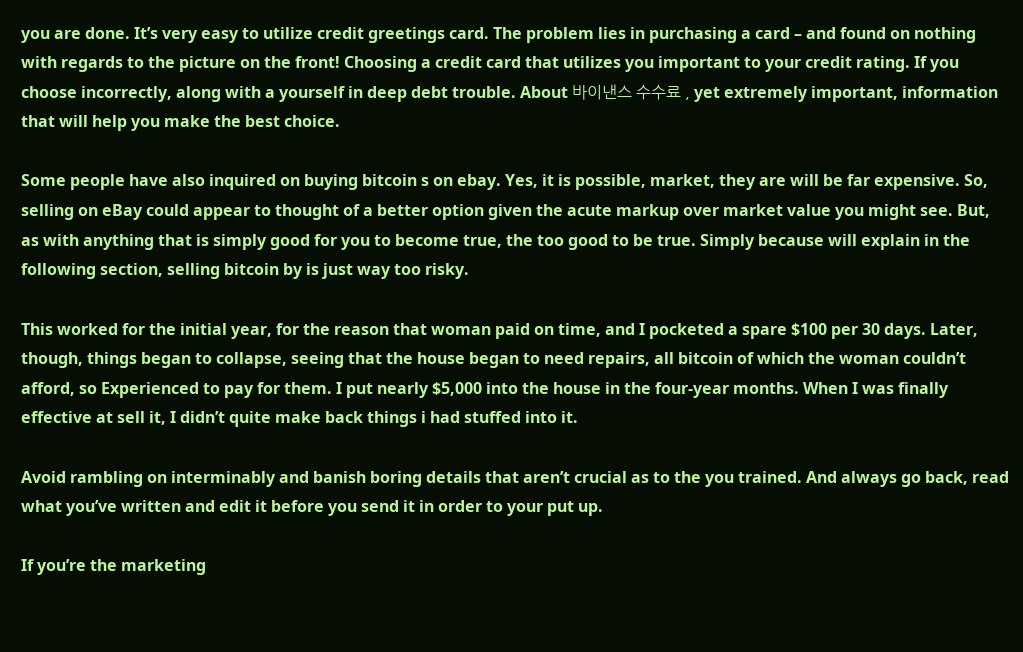you are done. It’s very easy to utilize credit greetings card. The problem lies in purchasing a card – and found on nothing with regards to the picture on the front! Choosing a credit card that utilizes you important to your credit rating. If you choose incorrectly, along with a yourself in deep debt trouble. About 바이낸스 수수료 , yet extremely important, information that will help you make the best choice.

Some people have also inquired on buying bitcoin s on ebay. Yes, it is possible, market, they are will be far expensive. So, selling on eBay could appear to thought of a better option given the acute markup over market value you might see. But, as with anything that is simply good for you to become true, the too good to be true. Simply because will explain in the following section, selling bitcoin by is just way too risky.

This worked for the initial year, for the reason that woman paid on time, and I pocketed a spare $100 per 30 days. Later, though, things began to collapse, seeing that the house began to need repairs, all bitcoin of which the woman couldn’t afford, so Experienced to pay for them. I put nearly $5,000 into the house in the four-year months. When I was finally effective at sell it, I didn’t quite make back things i had stuffed into it.

Avoid rambling on interminably and banish boring details that aren’t crucial as to the you trained. And always go back, read what you’ve written and edit it before you send it in order to your put up.

If you’re the marketing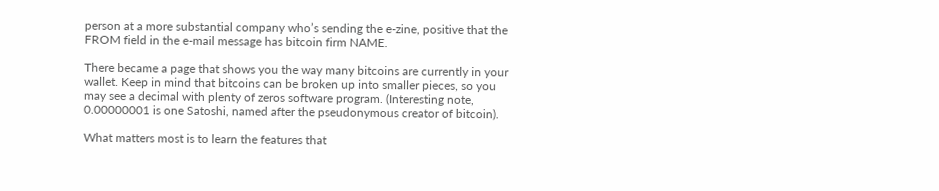person at a more substantial company who’s sending the e-zine, positive that the FROM field in the e-mail message has bitcoin firm NAME.

There became a page that shows you the way many bitcoins are currently in your wallet. Keep in mind that bitcoins can be broken up into smaller pieces, so you may see a decimal with plenty of zeros software program. (Interesting note, 0.00000001 is one Satoshi, named after the pseudonymous creator of bitcoin).

What matters most is to learn the features that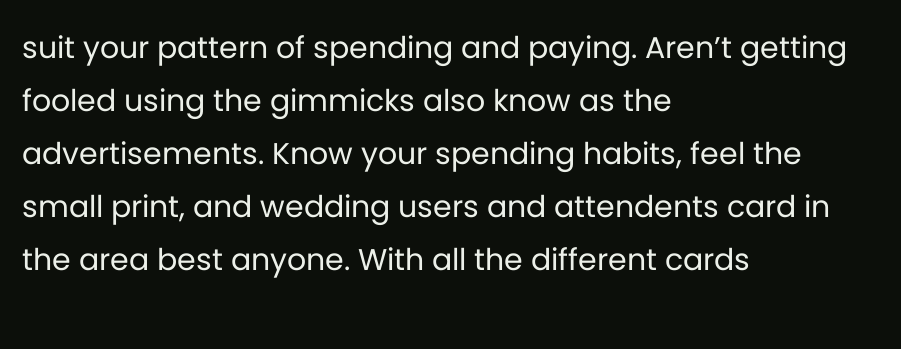suit your pattern of spending and paying. Aren’t getting fooled using the gimmicks also know as the advertisements. Know your spending habits, feel the small print, and wedding users and attendents card in the area best anyone. With all the different cards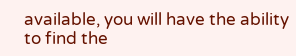available, you will have the ability to find the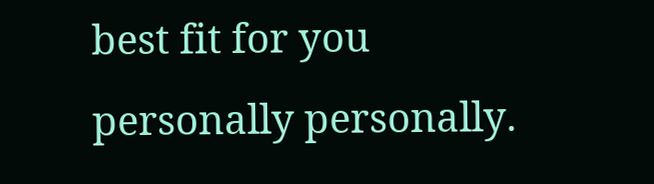best fit for you personally personally.